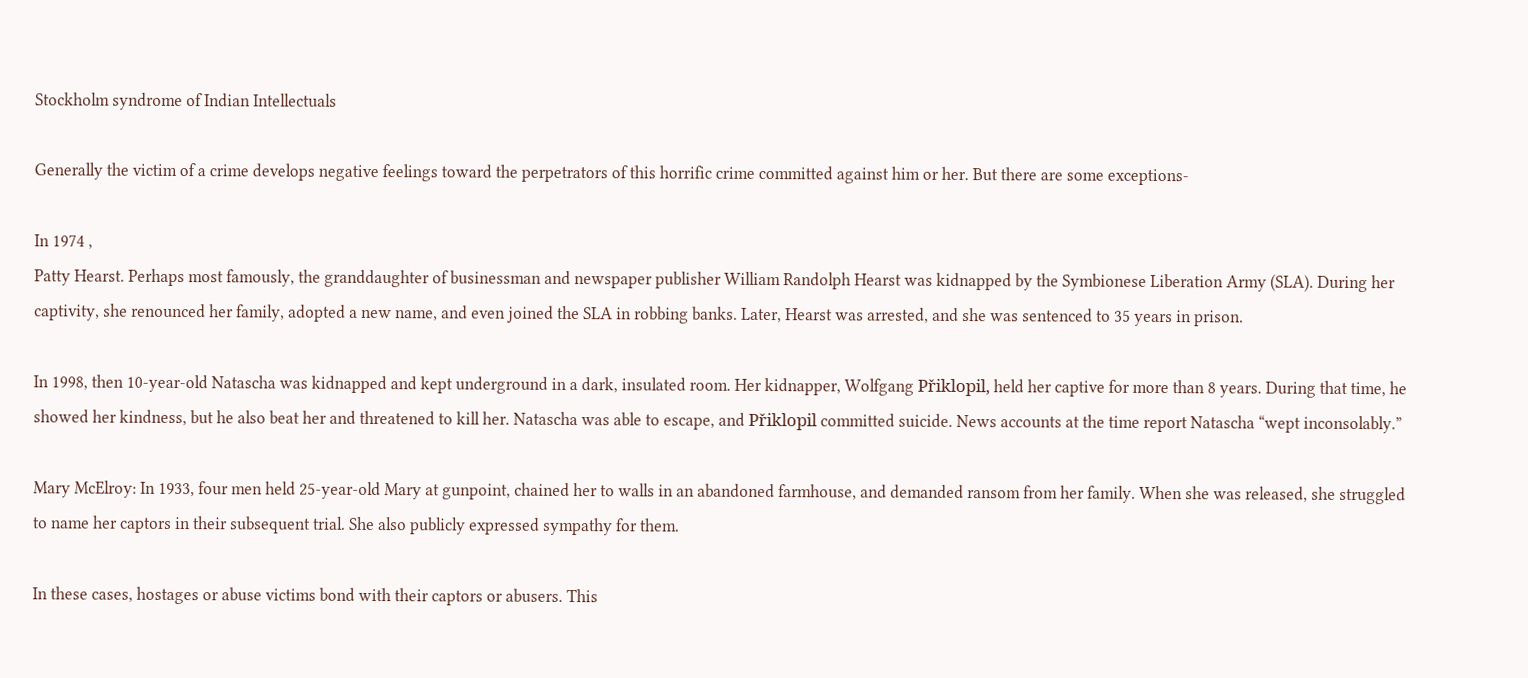Stockholm syndrome of Indian Intellectuals

Generally the victim of a crime develops negative feelings toward the perpetrators of this horrific crime committed against him or her. But there are some exceptions-

In 1974 ,
Patty Hearst. Perhaps most famously, the granddaughter of businessman and newspaper publisher William Randolph Hearst was kidnapped by the Symbionese Liberation Army (SLA). During her captivity, she renounced her family, adopted a new name, and even joined the SLA in robbing banks. Later, Hearst was arrested, and she was sentenced to 35 years in prison.

In 1998, then 10-year-old Natascha was kidnapped and kept underground in a dark, insulated room. Her kidnapper, Wolfgang Přiklopil, held her captive for more than 8 years. During that time, he showed her kindness, but he also beat her and threatened to kill her. Natascha was able to escape, and Přiklopil committed suicide. News accounts at the time report Natascha “wept inconsolably.”

Mary McElroy: In 1933, four men held 25-year-old Mary at gunpoint, chained her to walls in an abandoned farmhouse, and demanded ransom from her family. When she was released, she struggled to name her captors in their subsequent trial. She also publicly expressed sympathy for them.

In these cases, hostages or abuse victims bond with their captors or abusers. This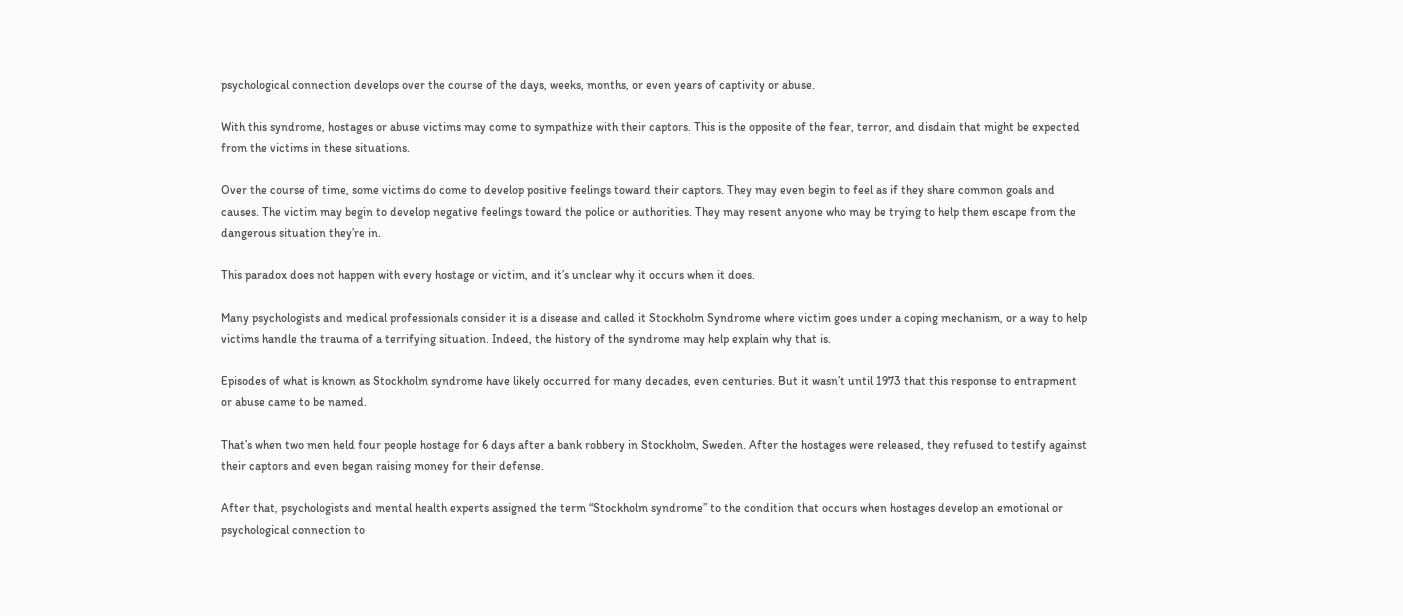psychological connection develops over the course of the days, weeks, months, or even years of captivity or abuse.

With this syndrome, hostages or abuse victims may come to sympathize with their captors. This is the opposite of the fear, terror, and disdain that might be expected from the victims in these situations.

Over the course of time, some victims do come to develop positive feelings toward their captors. They may even begin to feel as if they share common goals and causes. The victim may begin to develop negative feelings toward the police or authorities. They may resent anyone who may be trying to help them escape from the dangerous situation they’re in.

This paradox does not happen with every hostage or victim, and it’s unclear why it occurs when it does.

Many psychologists and medical professionals consider it is a disease and called it Stockholm Syndrome where victim goes under a coping mechanism, or a way to help victims handle the trauma of a terrifying situation. Indeed, the history of the syndrome may help explain why that is.

Episodes of what is known as Stockholm syndrome have likely occurred for many decades, even centuries. But it wasn’t until 1973 that this response to entrapment or abuse came to be named.

That’s when two men held four people hostage for 6 days after a bank robbery in Stockholm, Sweden. After the hostages were released, they refused to testify against their captors and even began raising money for their defense.

After that, psychologists and mental health experts assigned the term “Stockholm syndrome” to the condition that occurs when hostages develop an emotional or psychological connection to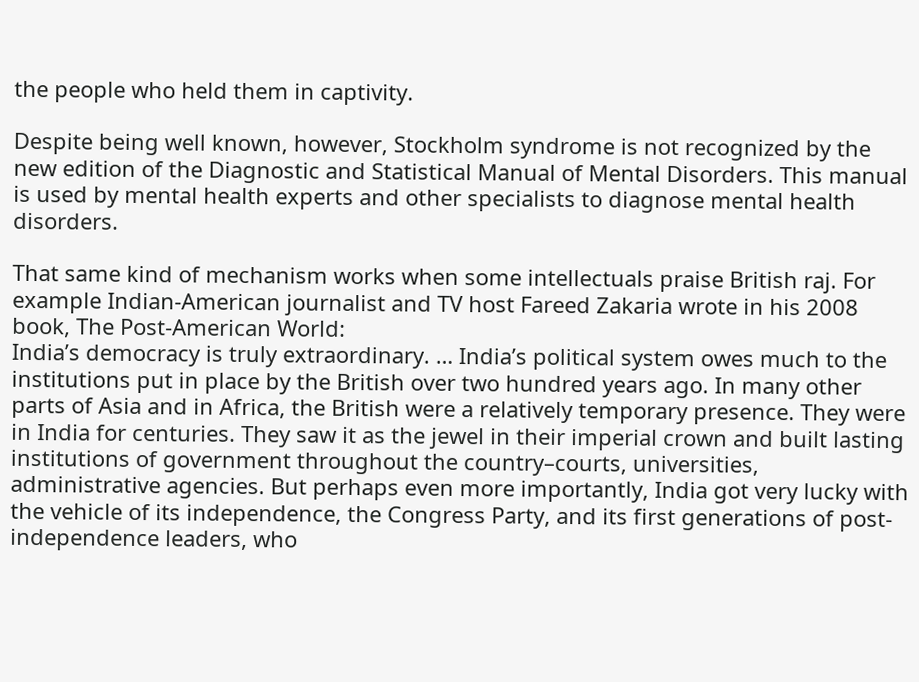the people who held them in captivity.

Despite being well known, however, Stockholm syndrome is not recognized by the new edition of the Diagnostic and Statistical Manual of Mental Disorders. This manual is used by mental health experts and other specialists to diagnose mental health disorders.

That same kind of mechanism works when some intellectuals praise British raj. For example Indian-American journalist and TV host Fareed Zakaria wrote in his 2008 book, The Post-American World:
India’s democracy is truly extraordinary. … India’s political system owes much to the institutions put in place by the British over two hundred years ago. In many other parts of Asia and in Africa, the British were a relatively temporary presence. They were in India for centuries. They saw it as the jewel in their imperial crown and built lasting institutions of government throughout the country–courts, universities, administrative agencies. But perhaps even more importantly, India got very lucky with the vehicle of its independence, the Congress Party, and its first generations of post-independence leaders, who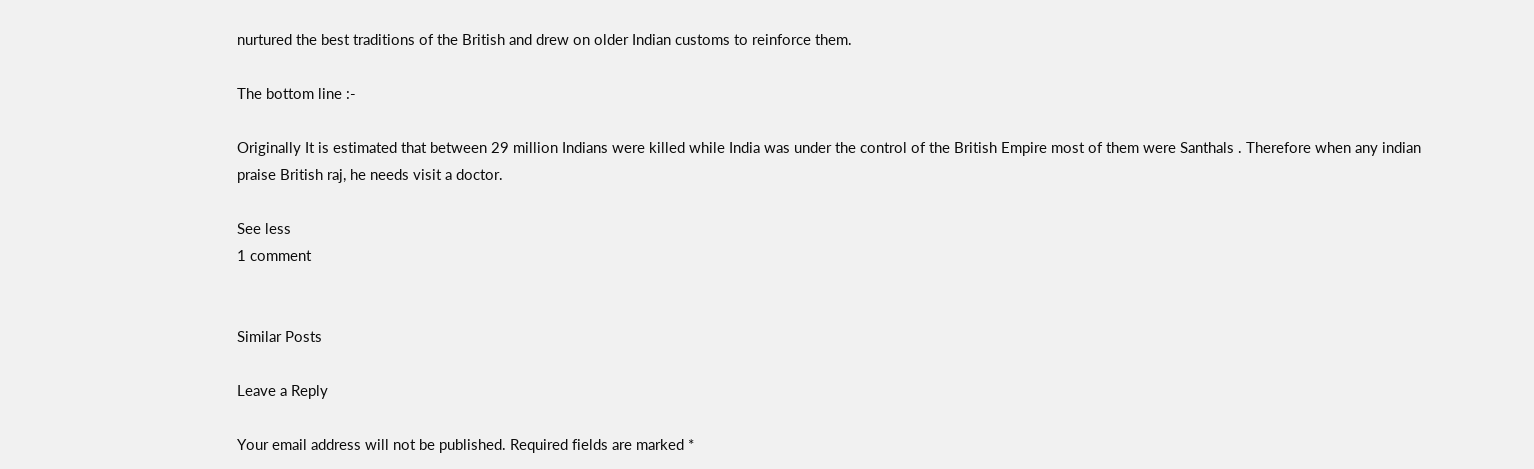nurtured the best traditions of the British and drew on older Indian customs to reinforce them.

The bottom line :-

Originally It is estimated that between 29 million Indians were killed while India was under the control of the British Empire most of them were Santhals . Therefore when any indian praise British raj, he needs visit a doctor.

See less
1 comment


Similar Posts

Leave a Reply

Your email address will not be published. Required fields are marked *